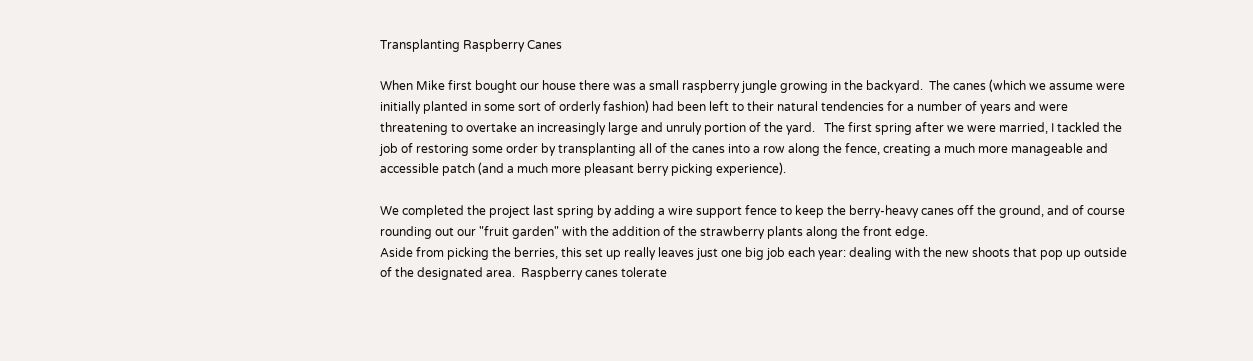Transplanting Raspberry Canes

When Mike first bought our house there was a small raspberry jungle growing in the backyard.  The canes (which we assume were initially planted in some sort of orderly fashion) had been left to their natural tendencies for a number of years and were threatening to overtake an increasingly large and unruly portion of the yard.   The first spring after we were married, I tackled the job of restoring some order by transplanting all of the canes into a row along the fence, creating a much more manageable and accessible patch (and a much more pleasant berry picking experience).

We completed the project last spring by adding a wire support fence to keep the berry-heavy canes off the ground, and of course rounding out our "fruit garden" with the addition of the strawberry plants along the front edge.
Aside from picking the berries, this set up really leaves just one big job each year: dealing with the new shoots that pop up outside of the designated area.  Raspberry canes tolerate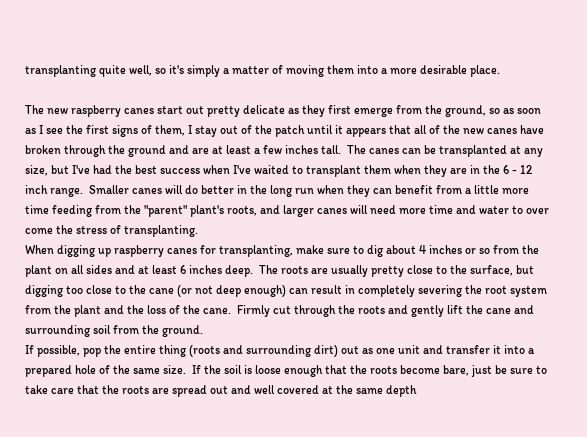transplanting quite well, so it's simply a matter of moving them into a more desirable place.

The new raspberry canes start out pretty delicate as they first emerge from the ground, so as soon as I see the first signs of them, I stay out of the patch until it appears that all of the new canes have broken through the ground and are at least a few inches tall.  The canes can be transplanted at any size, but I've had the best success when I've waited to transplant them when they are in the 6 - 12 inch range.  Smaller canes will do better in the long run when they can benefit from a little more time feeding from the "parent" plant's roots, and larger canes will need more time and water to over come the stress of transplanting.
When digging up raspberry canes for transplanting, make sure to dig about 4 inches or so from the plant on all sides and at least 6 inches deep.  The roots are usually pretty close to the surface, but digging too close to the cane (or not deep enough) can result in completely severing the root system from the plant and the loss of the cane.  Firmly cut through the roots and gently lift the cane and surrounding soil from the ground.
If possible, pop the entire thing (roots and surrounding dirt) out as one unit and transfer it into a prepared hole of the same size.  If the soil is loose enough that the roots become bare, just be sure to take care that the roots are spread out and well covered at the same depth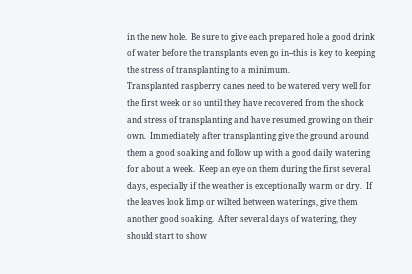in the new hole.  Be sure to give each prepared hole a good drink of water before the transplants even go in--this is key to keeping the stress of transplanting to a minimum.
Transplanted raspberry canes need to be watered very well for the first week or so until they have recovered from the shock and stress of transplanting and have resumed growing on their own.  Immediately after transplanting give the ground around them a good soaking and follow up with a good daily watering for about a week.  Keep an eye on them during the first several days, especially if the weather is exceptionally warm or dry.  If the leaves look limp or wilted between waterings, give them another good soaking.  After several days of watering, they should start to show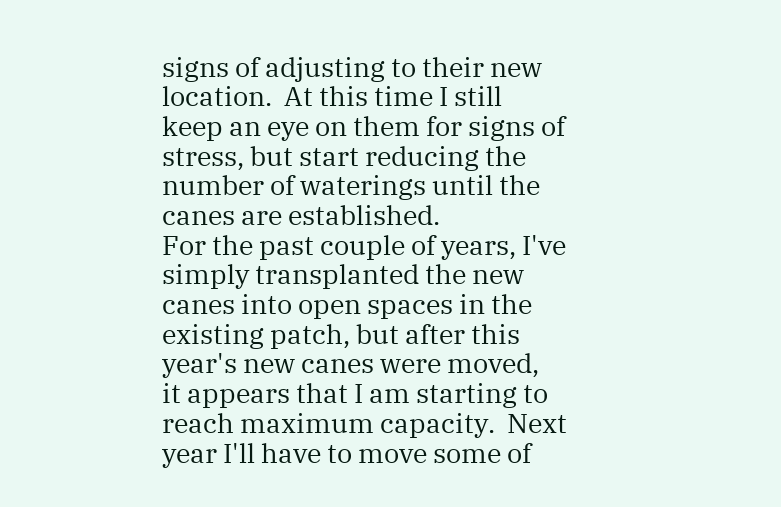signs of adjusting to their new location.  At this time I still keep an eye on them for signs of stress, but start reducing the number of waterings until the canes are established.
For the past couple of years, I've simply transplanted the new canes into open spaces in the existing patch, but after this year's new canes were moved,  it appears that I am starting to reach maximum capacity.  Next year I'll have to move some of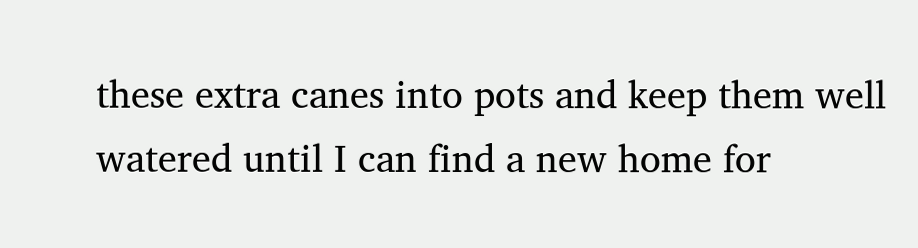these extra canes into pots and keep them well watered until I can find a new home for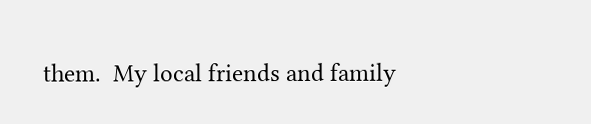them.  My local friends and family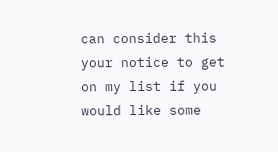can consider this your notice to get on my list if you would like some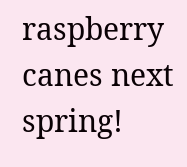raspberry canes next spring!